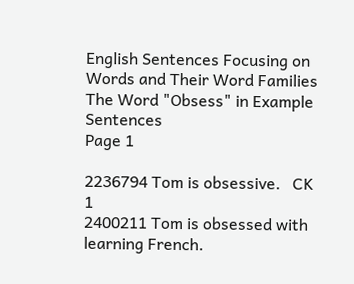English Sentences Focusing on Words and Their Word Families
The Word "Obsess" in Example Sentences
Page 1

2236794 Tom is obsessive.   CK  1
2400211 Tom is obsessed with learning French.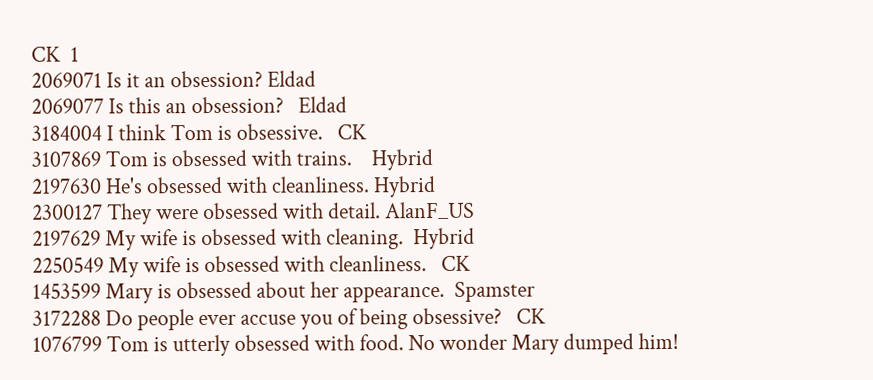CK  1
2069071 Is it an obsession? Eldad
2069077 Is this an obsession?   Eldad
3184004 I think Tom is obsessive.   CK
3107869 Tom is obsessed with trains.    Hybrid
2197630 He's obsessed with cleanliness. Hybrid
2300127 They were obsessed with detail. AlanF_US
2197629 My wife is obsessed with cleaning.  Hybrid
2250549 My wife is obsessed with cleanliness.   CK
1453599 Mary is obsessed about her appearance.  Spamster
3172288 Do people ever accuse you of being obsessive?   CK
1076799 Tom is utterly obsessed with food. No wonder Mary dumped him!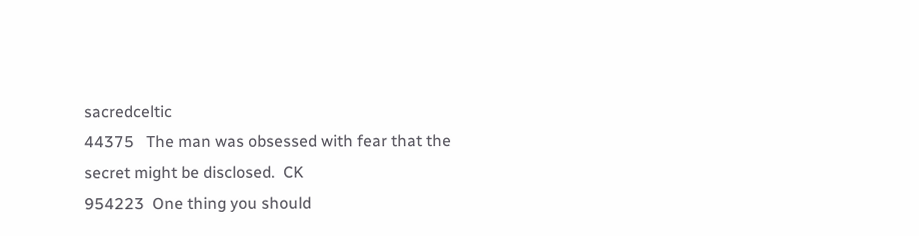sacredceltic
44375   The man was obsessed with fear that the secret might be disclosed.  CK
954223  One thing you should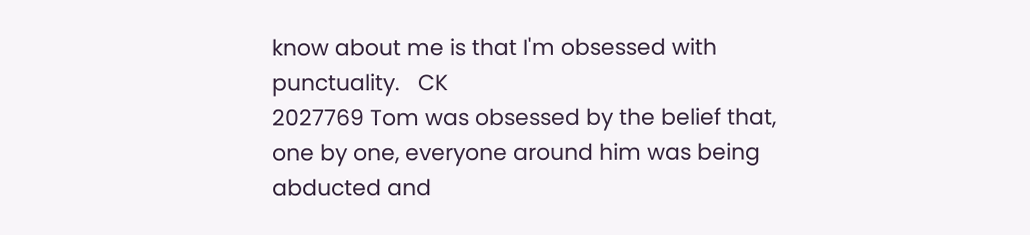know about me is that I'm obsessed with punctuality.   CK
2027769 Tom was obsessed by the belief that, one by one, everyone around him was being abducted and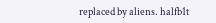replaced by aliens. halfb1t